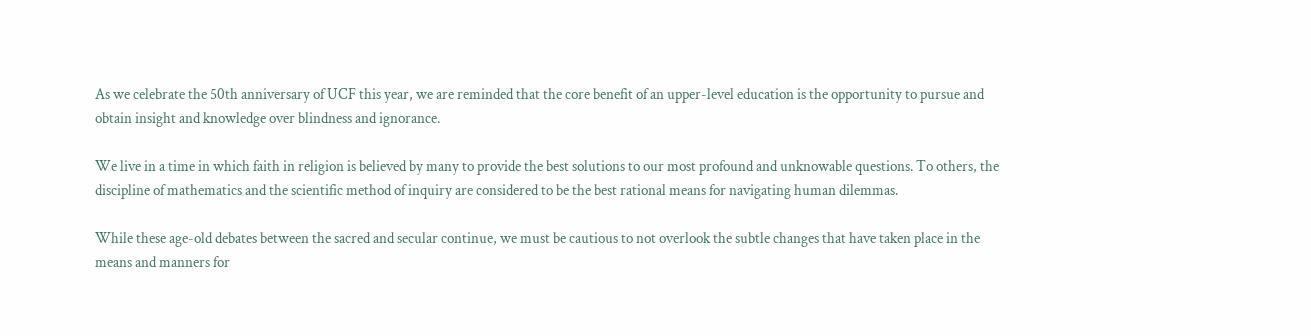As we celebrate the 50th anniversary of UCF this year, we are reminded that the core benefit of an upper-level education is the opportunity to pursue and obtain insight and knowledge over blindness and ignorance.

We live in a time in which faith in religion is believed by many to provide the best solutions to our most profound and unknowable questions. To others, the discipline of mathematics and the scientific method of inquiry are considered to be the best rational means for navigating human dilemmas.

While these age-old debates between the sacred and secular continue, we must be cautious to not overlook the subtle changes that have taken place in the means and manners for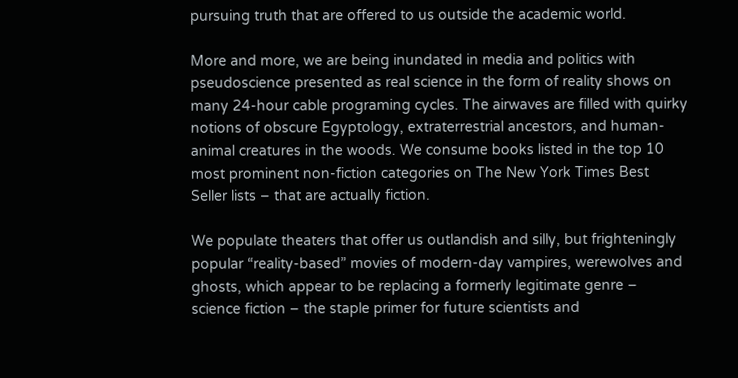pursuing truth that are offered to us outside the academic world.

More and more, we are being inundated in media and politics with pseudoscience presented as real science in the form of reality shows on many 24-hour cable programing cycles. The airwaves are filled with quirky notions of obscure Egyptology, extraterrestrial ancestors, and human-animal creatures in the woods. We consume books listed in the top 10 most prominent non-fiction categories on The New York Times Best Seller lists – that are actually fiction.

We populate theaters that offer us outlandish and silly, but frighteningly popular “reality-based” movies of modern-day vampires, werewolves and ghosts, which appear to be replacing a formerly legitimate genre – science fiction – the staple primer for future scientists and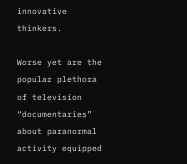innovative thinkers.

Worse yet are the popular plethora of television “documentaries” about paranormal activity equipped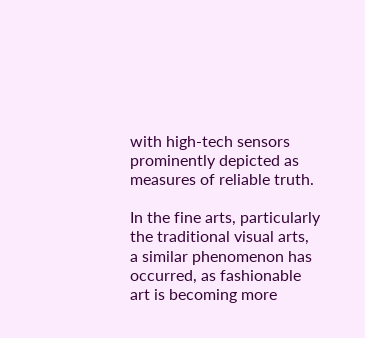with high-tech sensors prominently depicted as measures of reliable truth.

In the fine arts, particularly the traditional visual arts, a similar phenomenon has occurred, as fashionable art is becoming more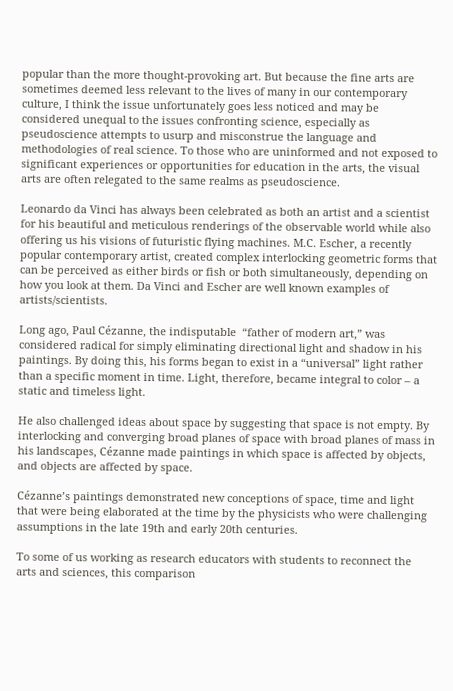popular than the more thought-provoking art. But because the fine arts are sometimes deemed less relevant to the lives of many in our contemporary culture, I think the issue unfortunately goes less noticed and may be considered unequal to the issues confronting science, especially as pseudoscience attempts to usurp and misconstrue the language and methodologies of real science. To those who are uninformed and not exposed to significant experiences or opportunities for education in the arts, the visual arts are often relegated to the same realms as pseudoscience.

Leonardo da Vinci has always been celebrated as both an artist and a scientist for his beautiful and meticulous renderings of the observable world while also offering us his visions of futuristic flying machines. M.C. Escher, a recently popular contemporary artist, created complex interlocking geometric forms that can be perceived as either birds or fish or both simultaneously, depending on how you look at them. Da Vinci and Escher are well known examples of artists/scientists.

Long ago, Paul Cézanne, the indisputable  “father of modern art,” was considered radical for simply eliminating directional light and shadow in his paintings. By doing this, his forms began to exist in a “universal” light rather than a specific moment in time. Light, therefore, became integral to color – a static and timeless light.

He also challenged ideas about space by suggesting that space is not empty. By interlocking and converging broad planes of space with broad planes of mass in his landscapes, Cézanne made paintings in which space is affected by objects, and objects are affected by space.

Cézanne’s paintings demonstrated new conceptions of space, time and light that were being elaborated at the time by the physicists who were challenging assumptions in the late 19th and early 20th centuries.

To some of us working as research educators with students to reconnect the arts and sciences, this comparison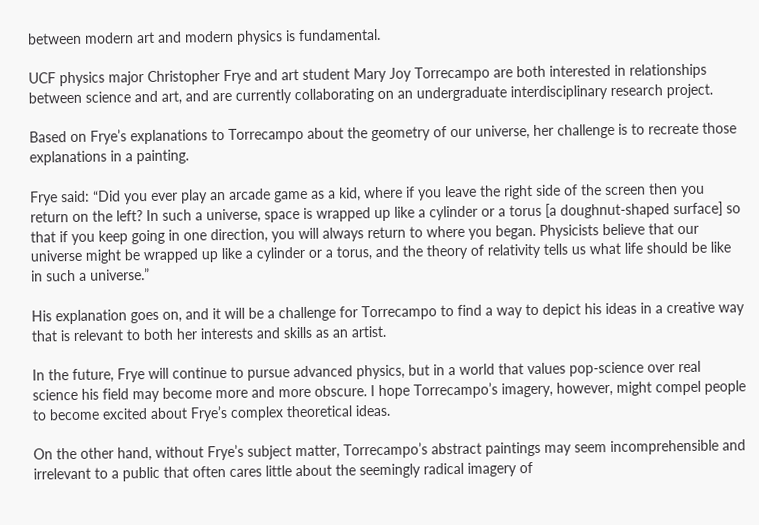between modern art and modern physics is fundamental.

UCF physics major Christopher Frye and art student Mary Joy Torrecampo are both interested in relationships between science and art, and are currently collaborating on an undergraduate interdisciplinary research project.

Based on Frye’s explanations to Torrecampo about the geometry of our universe, her challenge is to recreate those explanations in a painting.

Frye said: “Did you ever play an arcade game as a kid, where if you leave the right side of the screen then you return on the left? In such a universe, space is wrapped up like a cylinder or a torus [a doughnut-shaped surface] so that if you keep going in one direction, you will always return to where you began. Physicists believe that our universe might be wrapped up like a cylinder or a torus, and the theory of relativity tells us what life should be like in such a universe.”

His explanation goes on, and it will be a challenge for Torrecampo to find a way to depict his ideas in a creative way that is relevant to both her interests and skills as an artist.

In the future, Frye will continue to pursue advanced physics, but in a world that values pop-science over real science his field may become more and more obscure. I hope Torrecampo’s imagery, however, might compel people to become excited about Frye’s complex theoretical ideas.

On the other hand, without Frye’s subject matter, Torrecampo’s abstract paintings may seem incomprehensible and irrelevant to a public that often cares little about the seemingly radical imagery of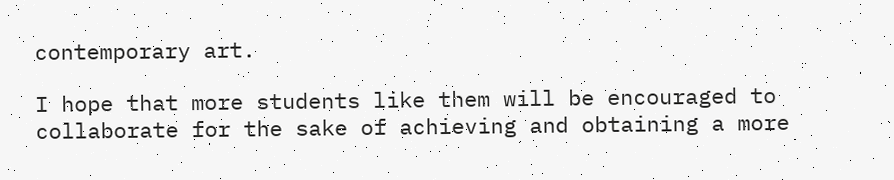contemporary art.

I hope that more students like them will be encouraged to collaborate for the sake of achieving and obtaining a more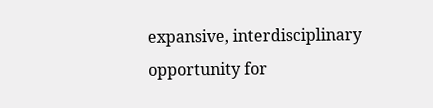expansive, interdisciplinary opportunity for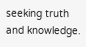seeking truth and knowledge.